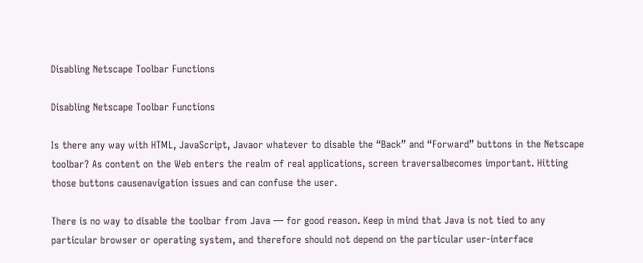Disabling Netscape Toolbar Functions

Disabling Netscape Toolbar Functions

Is there any way with HTML, JavaScript, Javaor whatever to disable the “Back” and “Forward” buttons in the Netscape toolbar? As content on the Web enters the realm of real applications, screen traversalbecomes important. Hitting those buttons causenavigation issues and can confuse the user.

There is no way to disable the toolbar from Java — for good reason. Keep in mind that Java is not tied to any particular browser or operating system, and therefore should not depend on the particular user-interface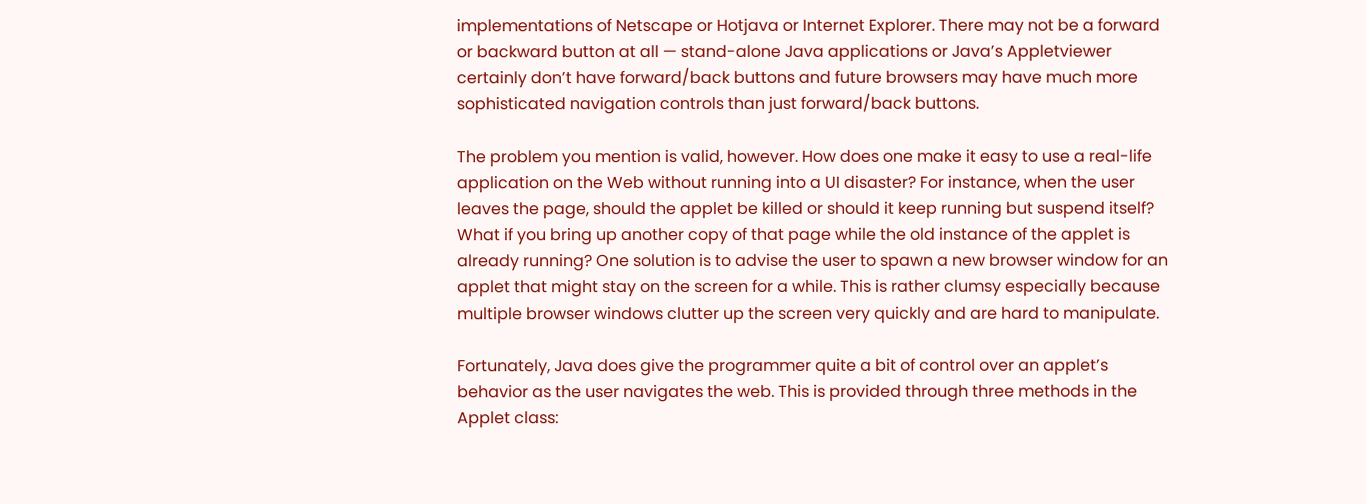implementations of Netscape or Hotjava or Internet Explorer. There may not be a forward or backward button at all — stand-alone Java applications or Java’s Appletviewer certainly don’t have forward/back buttons and future browsers may have much more sophisticated navigation controls than just forward/back buttons.

The problem you mention is valid, however. How does one make it easy to use a real-life application on the Web without running into a UI disaster? For instance, when the user leaves the page, should the applet be killed or should it keep running but suspend itself? What if you bring up another copy of that page while the old instance of the applet is already running? One solution is to advise the user to spawn a new browser window for an applet that might stay on the screen for a while. This is rather clumsy especially because multiple browser windows clutter up the screen very quickly and are hard to manipulate.

Fortunately, Java does give the programmer quite a bit of control over an applet’s behavior as the user navigates the web. This is provided through three methods in the Applet class: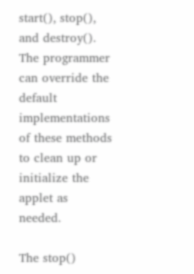start(), stop(), and destroy(). The programmer can override the default implementations of these methods to clean up or initialize the applet as needed.

The stop()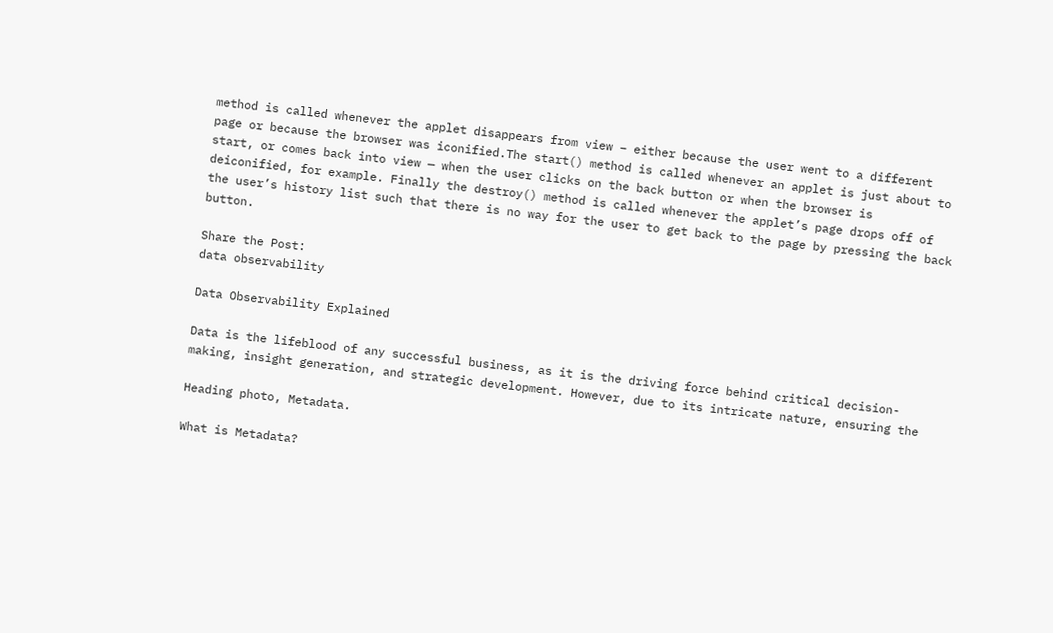method is called whenever the applet disappears from view – either because the user went to a different page or because the browser was iconified.The start() method is called whenever an applet is just about to start, or comes back into view — when the user clicks on the back button or when the browser is deiconified, for example. Finally the destroy() method is called whenever the applet’s page drops off of the user’s history list such that there is no way for the user to get back to the page by pressing the back button.

Share the Post:
data observability

Data Observability Explained

Data is the lifeblood of any successful business, as it is the driving force behind critical decision-making, insight generation, and strategic development. However, due to its intricate nature, ensuring the

Heading photo, Metadata.

What is Metadata?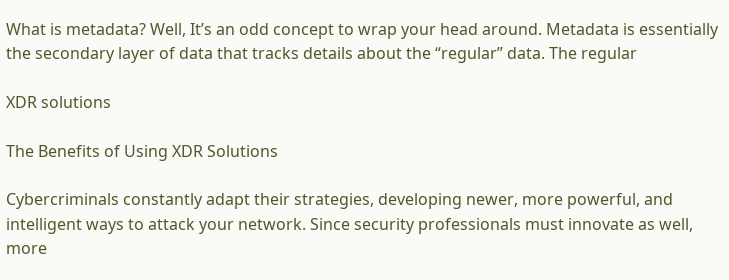What is metadata? Well, It’s an odd concept to wrap your head around. Metadata is essentially the secondary layer of data that tracks details about the “regular” data. The regular

XDR solutions

The Benefits of Using XDR Solutions

Cybercriminals constantly adapt their strategies, developing newer, more powerful, and intelligent ways to attack your network. Since security professionals must innovate as well, more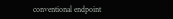conventional endpoint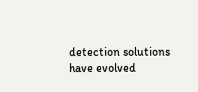detection solutions have evolved